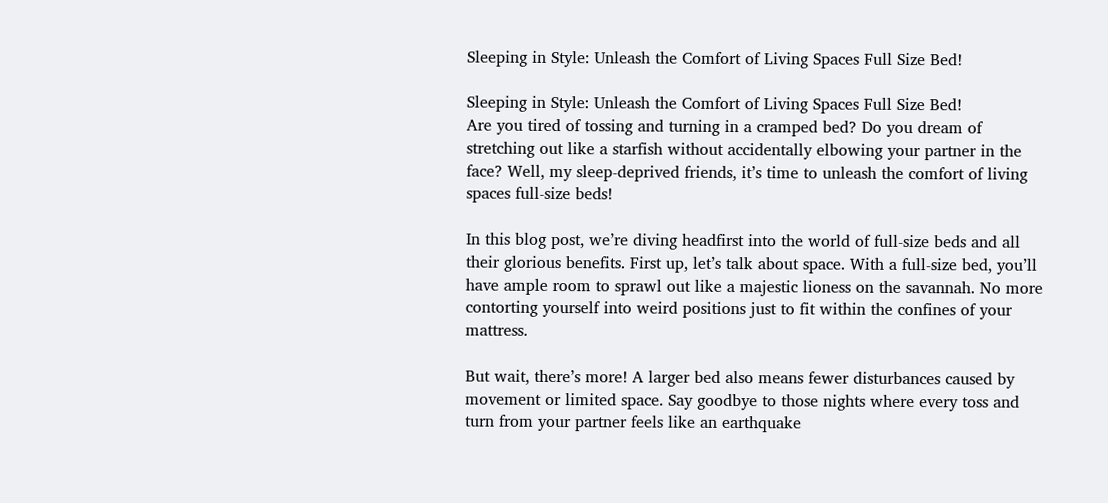Sleeping in Style: Unleash the Comfort of Living Spaces Full Size Bed!

Sleeping in Style: Unleash the Comfort of Living Spaces Full Size Bed!
Are you tired of tossing and turning in a cramped bed? Do you dream of stretching out like a starfish without accidentally elbowing your partner in the face? Well, my sleep-deprived friends, it’s time to unleash the comfort of living spaces full-size beds!

In this blog post, we’re diving headfirst into the world of full-size beds and all their glorious benefits. First up, let’s talk about space. With a full-size bed, you’ll have ample room to sprawl out like a majestic lioness on the savannah. No more contorting yourself into weird positions just to fit within the confines of your mattress.

But wait, there’s more! A larger bed also means fewer disturbances caused by movement or limited space. Say goodbye to those nights where every toss and turn from your partner feels like an earthquake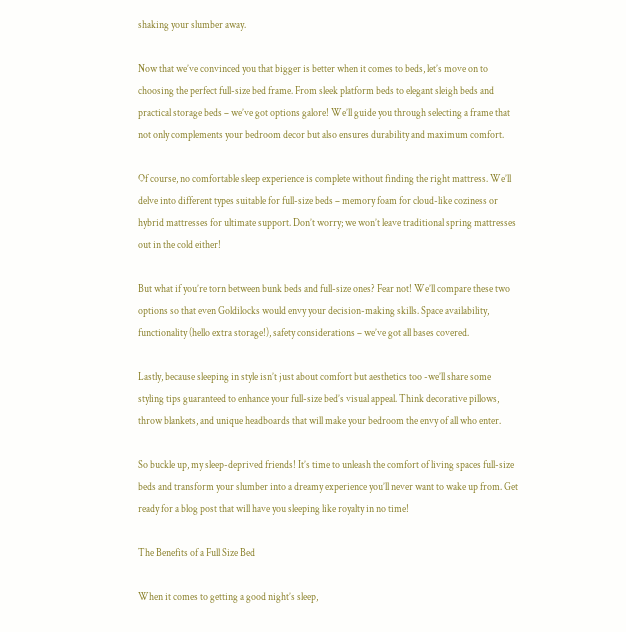shaking your slumber away.

Now that we’ve convinced you that bigger is better when it comes to beds, let’s move on to choosing the perfect full-size bed frame. From sleek platform beds to elegant sleigh beds and practical storage beds – we’ve got options galore! We’ll guide you through selecting a frame that not only complements your bedroom decor but also ensures durability and maximum comfort.

Of course, no comfortable sleep experience is complete without finding the right mattress. We’ll delve into different types suitable for full-size beds – memory foam for cloud-like coziness or hybrid mattresses for ultimate support. Don’t worry; we won’t leave traditional spring mattresses out in the cold either!

But what if you’re torn between bunk beds and full-size ones? Fear not! We’ll compare these two options so that even Goldilocks would envy your decision-making skills. Space availability, functionality (hello extra storage!), safety considerations – we’ve got all bases covered.

Lastly, because sleeping in style isn’t just about comfort but aesthetics too -we’ll share some styling tips guaranteed to enhance your full-size bed’s visual appeal. Think decorative pillows, throw blankets, and unique headboards that will make your bedroom the envy of all who enter.

So buckle up, my sleep-deprived friends! It’s time to unleash the comfort of living spaces full-size beds and transform your slumber into a dreamy experience you’ll never want to wake up from. Get ready for a blog post that will have you sleeping like royalty in no time!

The Benefits of a Full Size Bed

When it comes to getting a good night’s sleep,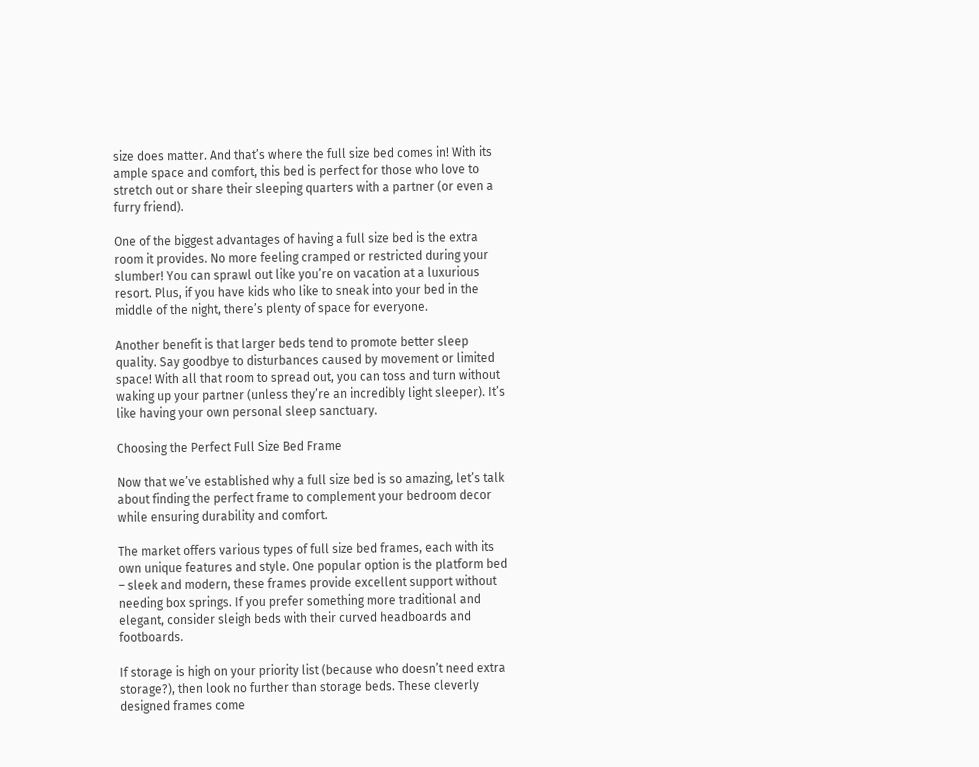size does matter. And that’s where the full size bed comes in! With its ample space and comfort, this bed is perfect for those who love to stretch out or share their sleeping quarters with a partner (or even a furry friend).

One of the biggest advantages of having a full size bed is the extra room it provides. No more feeling cramped or restricted during your slumber! You can sprawl out like you’re on vacation at a luxurious resort. Plus, if you have kids who like to sneak into your bed in the middle of the night, there’s plenty of space for everyone.

Another benefit is that larger beds tend to promote better sleep quality. Say goodbye to disturbances caused by movement or limited space! With all that room to spread out, you can toss and turn without waking up your partner (unless they’re an incredibly light sleeper). It’s like having your own personal sleep sanctuary.

Choosing the Perfect Full Size Bed Frame

Now that we’ve established why a full size bed is so amazing, let’s talk about finding the perfect frame to complement your bedroom decor while ensuring durability and comfort.

The market offers various types of full size bed frames, each with its own unique features and style. One popular option is the platform bed – sleek and modern, these frames provide excellent support without needing box springs. If you prefer something more traditional and elegant, consider sleigh beds with their curved headboards and footboards.

If storage is high on your priority list (because who doesn’t need extra storage?), then look no further than storage beds. These cleverly designed frames come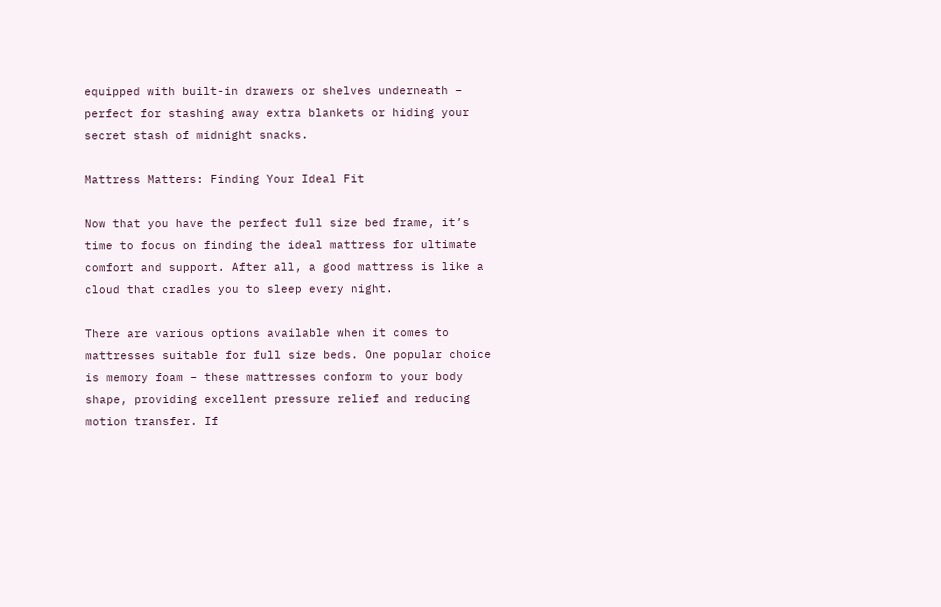equipped with built-in drawers or shelves underneath – perfect for stashing away extra blankets or hiding your secret stash of midnight snacks.

Mattress Matters: Finding Your Ideal Fit

Now that you have the perfect full size bed frame, it’s time to focus on finding the ideal mattress for ultimate comfort and support. After all, a good mattress is like a cloud that cradles you to sleep every night.

There are various options available when it comes to mattresses suitable for full size beds. One popular choice is memory foam – these mattresses conform to your body shape, providing excellent pressure relief and reducing motion transfer. If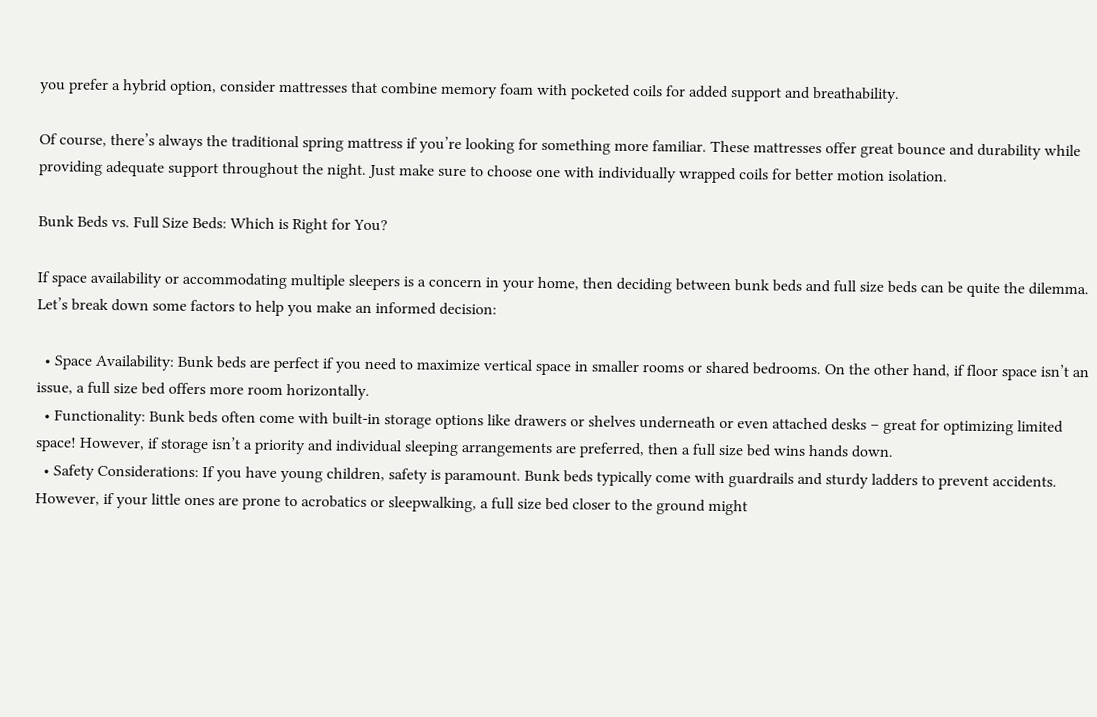you prefer a hybrid option, consider mattresses that combine memory foam with pocketed coils for added support and breathability.

Of course, there’s always the traditional spring mattress if you’re looking for something more familiar. These mattresses offer great bounce and durability while providing adequate support throughout the night. Just make sure to choose one with individually wrapped coils for better motion isolation.

Bunk Beds vs. Full Size Beds: Which is Right for You?

If space availability or accommodating multiple sleepers is a concern in your home, then deciding between bunk beds and full size beds can be quite the dilemma. Let’s break down some factors to help you make an informed decision:

  • Space Availability: Bunk beds are perfect if you need to maximize vertical space in smaller rooms or shared bedrooms. On the other hand, if floor space isn’t an issue, a full size bed offers more room horizontally.
  • Functionality: Bunk beds often come with built-in storage options like drawers or shelves underneath or even attached desks – great for optimizing limited space! However, if storage isn’t a priority and individual sleeping arrangements are preferred, then a full size bed wins hands down.
  • Safety Considerations: If you have young children, safety is paramount. Bunk beds typically come with guardrails and sturdy ladders to prevent accidents. However, if your little ones are prone to acrobatics or sleepwalking, a full size bed closer to the ground might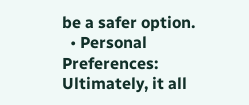be a safer option.
  • Personal Preferences: Ultimately, it all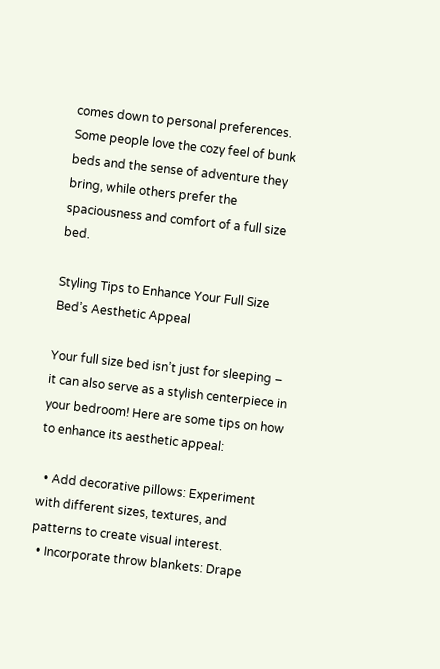comes down to personal preferences. Some people love the cozy feel of bunk beds and the sense of adventure they bring, while others prefer the spaciousness and comfort of a full size bed.

Styling Tips to Enhance Your Full Size Bed’s Aesthetic Appeal

Your full size bed isn’t just for sleeping – it can also serve as a stylish centerpiece in your bedroom! Here are some tips on how to enhance its aesthetic appeal:

  • Add decorative pillows: Experiment with different sizes, textures, and patterns to create visual interest.
  • Incorporate throw blankets: Drape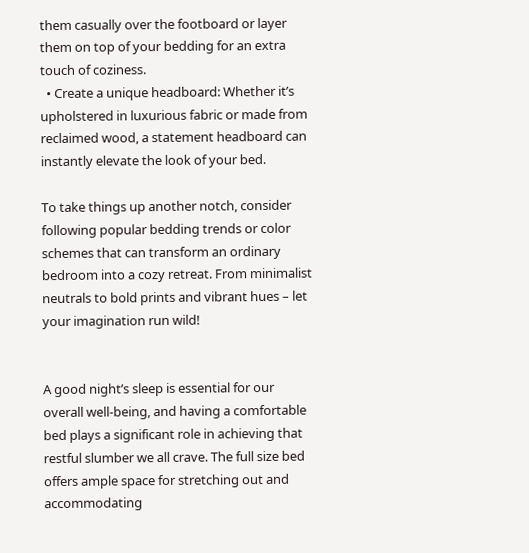them casually over the footboard or layer them on top of your bedding for an extra touch of coziness.
  • Create a unique headboard: Whether it’s upholstered in luxurious fabric or made from reclaimed wood, a statement headboard can instantly elevate the look of your bed.

To take things up another notch, consider following popular bedding trends or color schemes that can transform an ordinary bedroom into a cozy retreat. From minimalist neutrals to bold prints and vibrant hues – let your imagination run wild!


A good night’s sleep is essential for our overall well-being, and having a comfortable bed plays a significant role in achieving that restful slumber we all crave. The full size bed offers ample space for stretching out and accommodating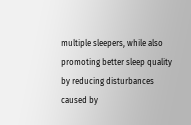multiple sleepers, while also promoting better sleep quality by reducing disturbances caused by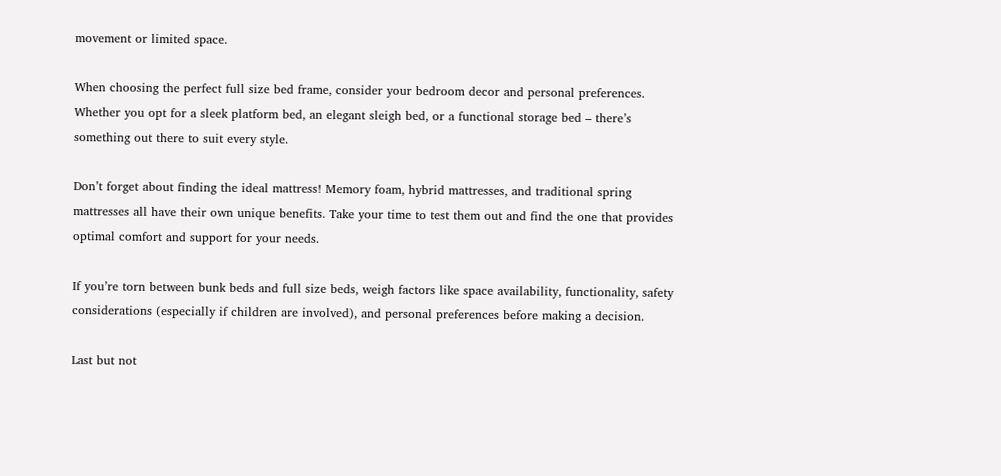movement or limited space.

When choosing the perfect full size bed frame, consider your bedroom decor and personal preferences. Whether you opt for a sleek platform bed, an elegant sleigh bed, or a functional storage bed – there’s something out there to suit every style.

Don’t forget about finding the ideal mattress! Memory foam, hybrid mattresses, and traditional spring mattresses all have their own unique benefits. Take your time to test them out and find the one that provides optimal comfort and support for your needs.

If you’re torn between bunk beds and full size beds, weigh factors like space availability, functionality, safety considerations (especially if children are involved), and personal preferences before making a decision.

Last but not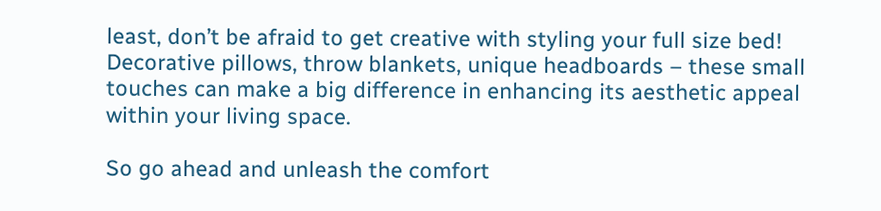least, don’t be afraid to get creative with styling your full size bed! Decorative pillows, throw blankets, unique headboards – these small touches can make a big difference in enhancing its aesthetic appeal within your living space.

So go ahead and unleash the comfort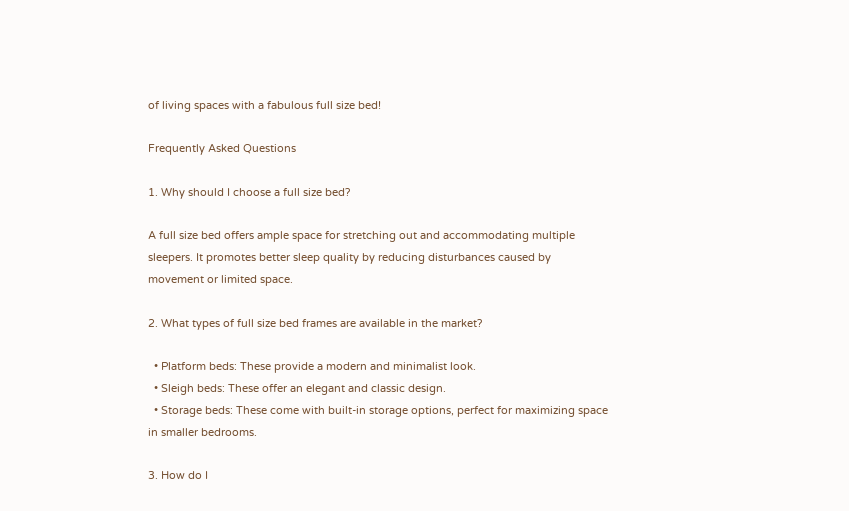of living spaces with a fabulous full size bed!

Frequently Asked Questions

1. Why should I choose a full size bed?

A full size bed offers ample space for stretching out and accommodating multiple sleepers. It promotes better sleep quality by reducing disturbances caused by movement or limited space.

2. What types of full size bed frames are available in the market?

  • Platform beds: These provide a modern and minimalist look.
  • Sleigh beds: These offer an elegant and classic design.
  • Storage beds: These come with built-in storage options, perfect for maximizing space in smaller bedrooms.

3. How do I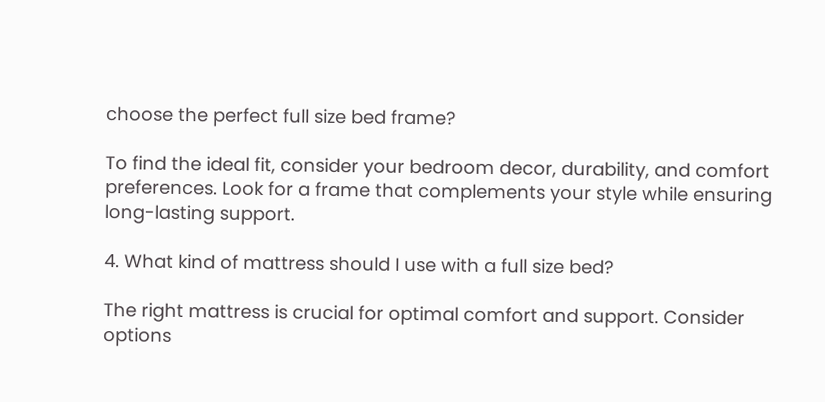choose the perfect full size bed frame?

To find the ideal fit, consider your bedroom decor, durability, and comfort preferences. Look for a frame that complements your style while ensuring long-lasting support.

4. What kind of mattress should I use with a full size bed?

The right mattress is crucial for optimal comfort and support. Consider options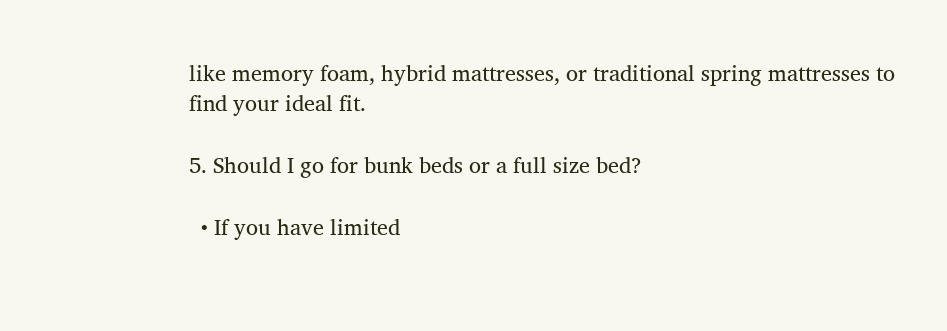like memory foam, hybrid mattresses, or traditional spring mattresses to find your ideal fit.

5. Should I go for bunk beds or a full size bed?

  • If you have limited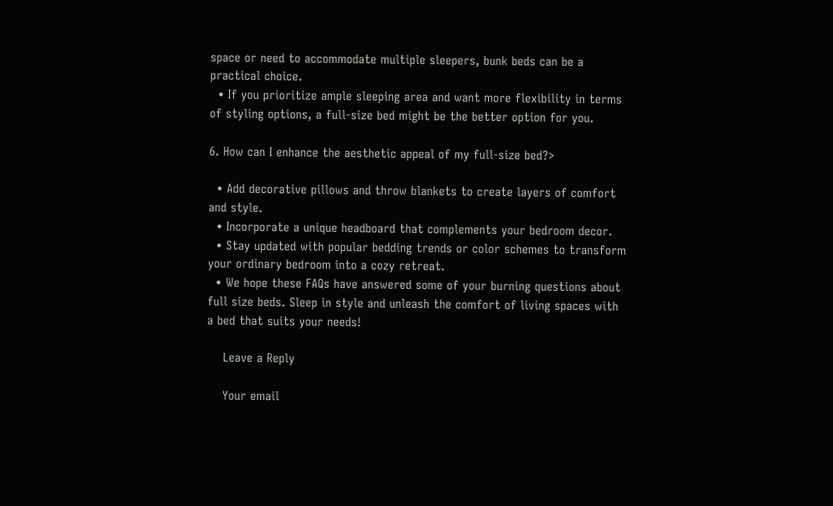space or need to accommodate multiple sleepers, bunk beds can be a practical choice.
  • If you prioritize ample sleeping area and want more flexibility in terms of styling options, a full-size bed might be the better option for you.

6. How can I enhance the aesthetic appeal of my full-size bed?>

  • Add decorative pillows and throw blankets to create layers of comfort and style.
  • Incorporate a unique headboard that complements your bedroom decor.
  • Stay updated with popular bedding trends or color schemes to transform your ordinary bedroom into a cozy retreat.
  • We hope these FAQs have answered some of your burning questions about full size beds. Sleep in style and unleash the comfort of living spaces with a bed that suits your needs!

    Leave a Reply

    Your email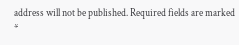address will not be published. Required fields are marked *